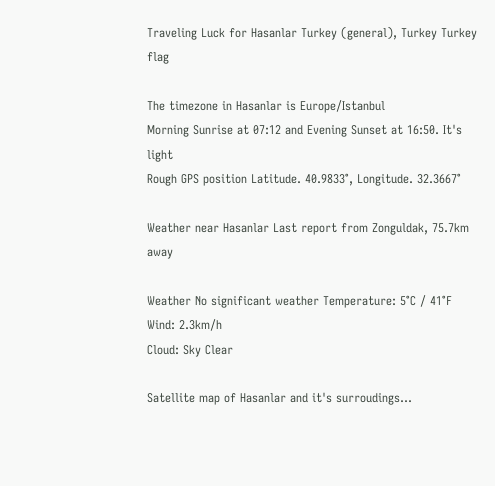Traveling Luck for Hasanlar Turkey (general), Turkey Turkey flag

The timezone in Hasanlar is Europe/Istanbul
Morning Sunrise at 07:12 and Evening Sunset at 16:50. It's light
Rough GPS position Latitude. 40.9833°, Longitude. 32.3667°

Weather near Hasanlar Last report from Zonguldak, 75.7km away

Weather No significant weather Temperature: 5°C / 41°F
Wind: 2.3km/h
Cloud: Sky Clear

Satellite map of Hasanlar and it's surroudings...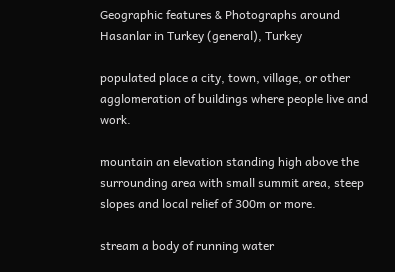Geographic features & Photographs around Hasanlar in Turkey (general), Turkey

populated place a city, town, village, or other agglomeration of buildings where people live and work.

mountain an elevation standing high above the surrounding area with small summit area, steep slopes and local relief of 300m or more.

stream a body of running water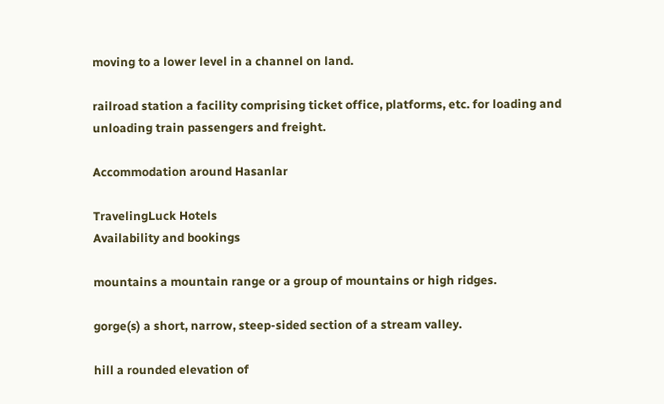moving to a lower level in a channel on land.

railroad station a facility comprising ticket office, platforms, etc. for loading and unloading train passengers and freight.

Accommodation around Hasanlar

TravelingLuck Hotels
Availability and bookings

mountains a mountain range or a group of mountains or high ridges.

gorge(s) a short, narrow, steep-sided section of a stream valley.

hill a rounded elevation of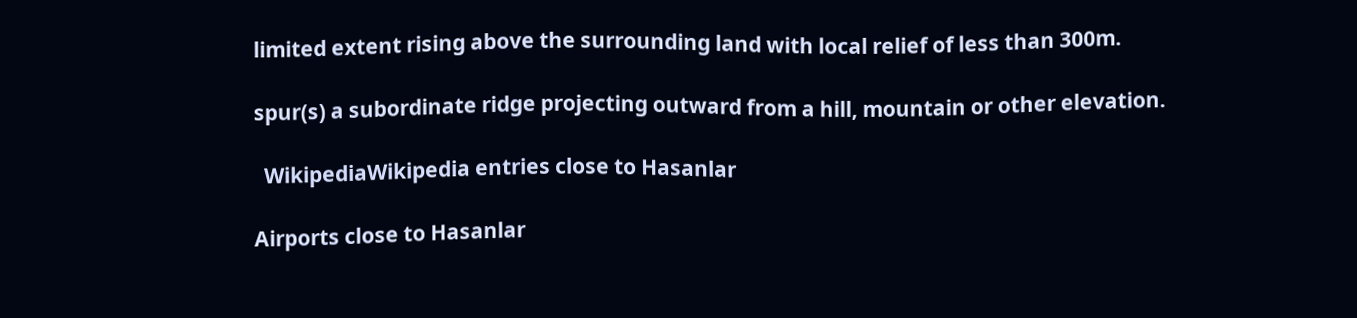limited extent rising above the surrounding land with local relief of less than 300m.

spur(s) a subordinate ridge projecting outward from a hill, mountain or other elevation.

  WikipediaWikipedia entries close to Hasanlar

Airports close to Hasanlar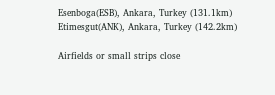Esenboga(ESB), Ankara, Turkey (131.1km)
Etimesgut(ANK), Ankara, Turkey (142.2km)

Airfields or small strips close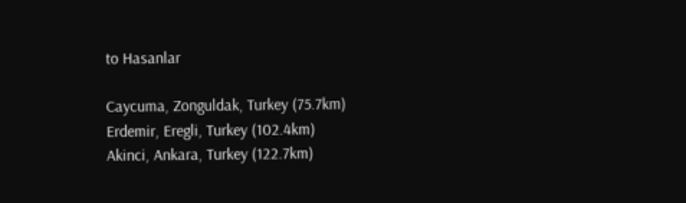to Hasanlar

Caycuma, Zonguldak, Turkey (75.7km)
Erdemir, Eregli, Turkey (102.4km)
Akinci, Ankara, Turkey (122.7km)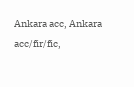Ankara acc, Ankara acc/fir/fic,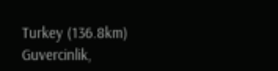Turkey (136.8km)
Guvercinlik,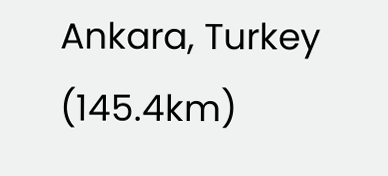Ankara, Turkey (145.4km)